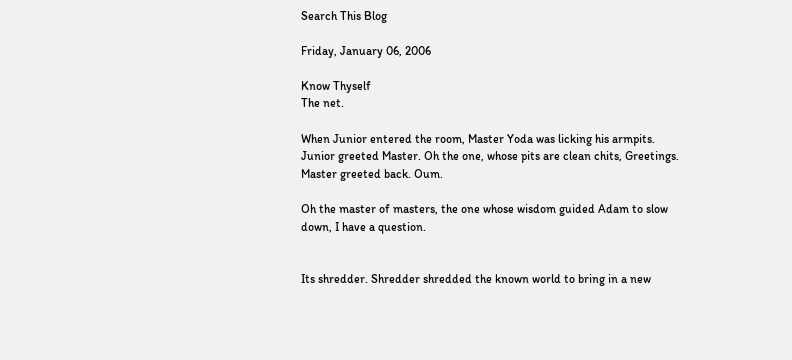Search This Blog

Friday, January 06, 2006

Know Thyself
The net.

When Junior entered the room, Master Yoda was licking his armpits.
Junior greeted Master. Oh the one, whose pits are clean chits, Greetings.
Master greeted back. Oum.

Oh the master of masters, the one whose wisdom guided Adam to slow
down, I have a question.


Its shredder. Shredder shredded the known world to bring in a new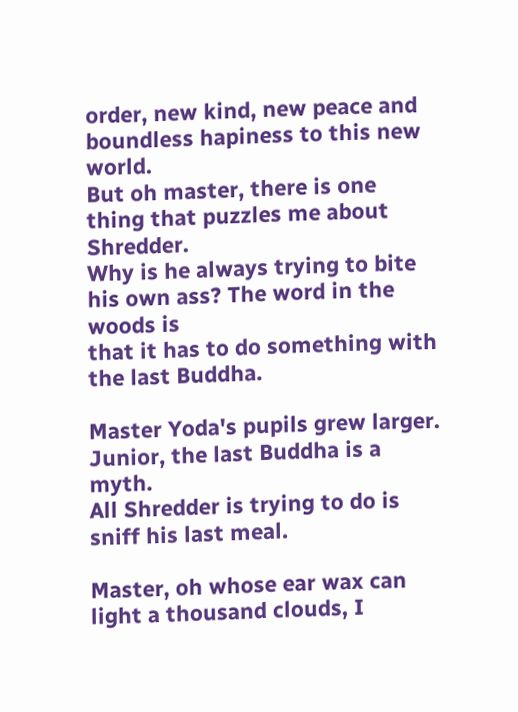order, new kind, new peace and boundless hapiness to this new world.
But oh master, there is one thing that puzzles me about Shredder.
Why is he always trying to bite his own ass? The word in the woods is
that it has to do something with the last Buddha.

Master Yoda's pupils grew larger. Junior, the last Buddha is a myth.
All Shredder is trying to do is sniff his last meal.

Master, oh whose ear wax can light a thousand clouds, I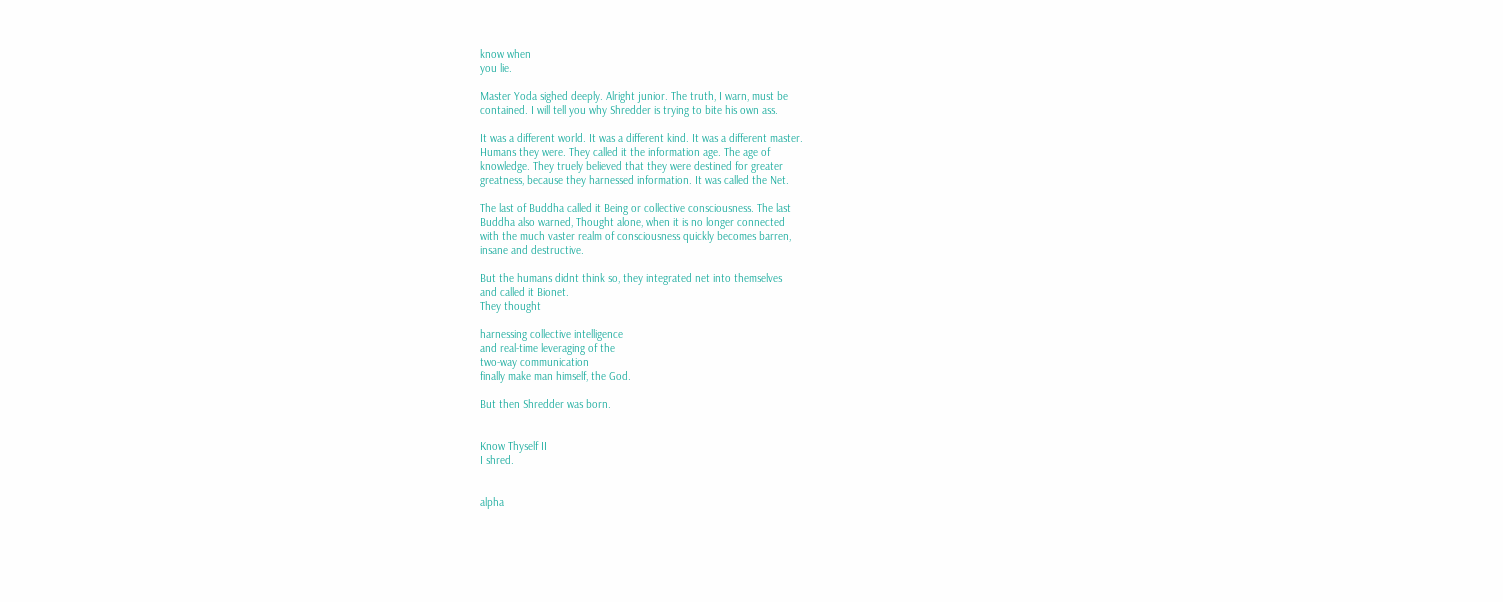know when
you lie.

Master Yoda sighed deeply. Alright junior. The truth, I warn, must be
contained. I will tell you why Shredder is trying to bite his own ass.

It was a different world. It was a different kind. It was a different master.
Humans they were. They called it the information age. The age of
knowledge. They truely believed that they were destined for greater
greatness, because they harnessed information. It was called the Net.

The last of Buddha called it Being or collective consciousness. The last
Buddha also warned, Thought alone, when it is no longer connected
with the much vaster realm of consciousness quickly becomes barren,
insane and destructive.

But the humans didnt think so, they integrated net into themselves
and called it Bionet.
They thought

harnessing collective intelligence
and real-time leveraging of the
two-way communication
finally make man himself, the God.

But then Shredder was born.


Know Thyself II
I shred.


alpha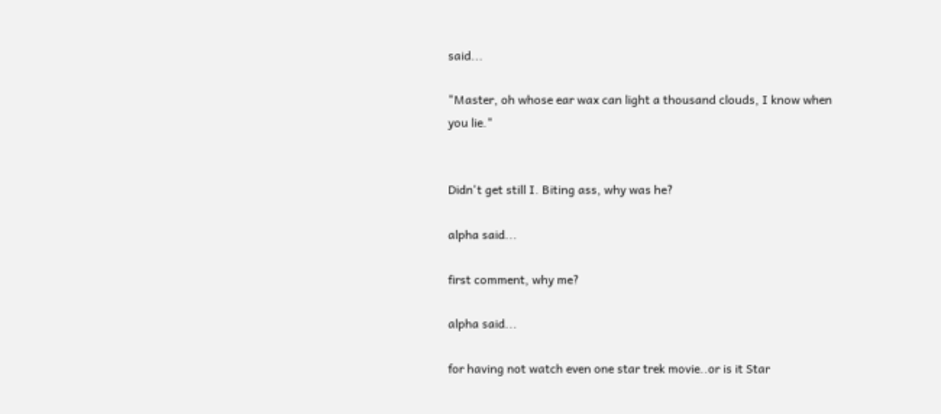said...

"Master, oh whose ear wax can light a thousand clouds, I know when
you lie."


Didn't get still I. Biting ass, why was he?

alpha said...

first comment, why me?

alpha said...

for having not watch even one star trek movie..or is it Star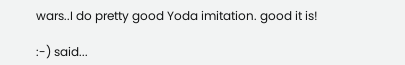wars..I do pretty good Yoda imitation. good it is!

:-) said...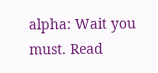alpha: Wait you must. Read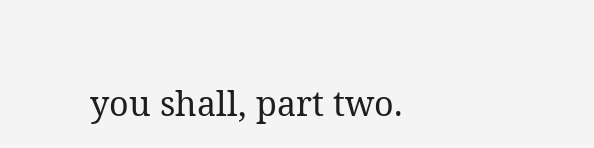you shall, part two.